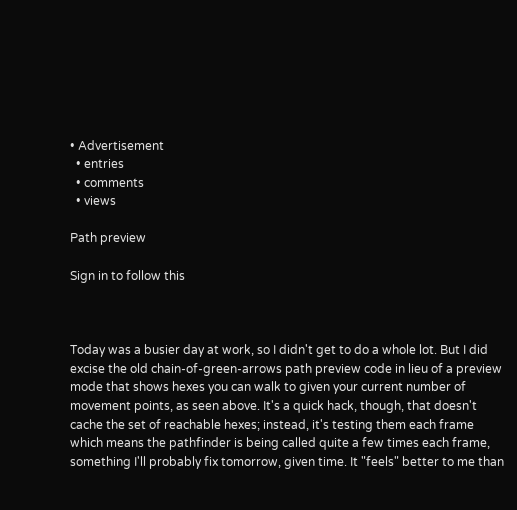• Advertisement
  • entries
  • comments
  • views

Path preview

Sign in to follow this



Today was a busier day at work, so I didn't get to do a whole lot. But I did excise the old chain-of-green-arrows path preview code in lieu of a preview mode that shows hexes you can walk to given your current number of movement points, as seen above. It's a quick hack, though, that doesn't cache the set of reachable hexes; instead, it's testing them each frame which means the pathfinder is being called quite a few times each frame, something I'll probably fix tomorrow, given time. It "feels" better to me than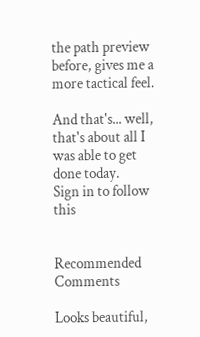the path preview before, gives me a more tactical feel.

And that's... well, that's about all I was able to get done today.
Sign in to follow this


Recommended Comments

Looks beautiful,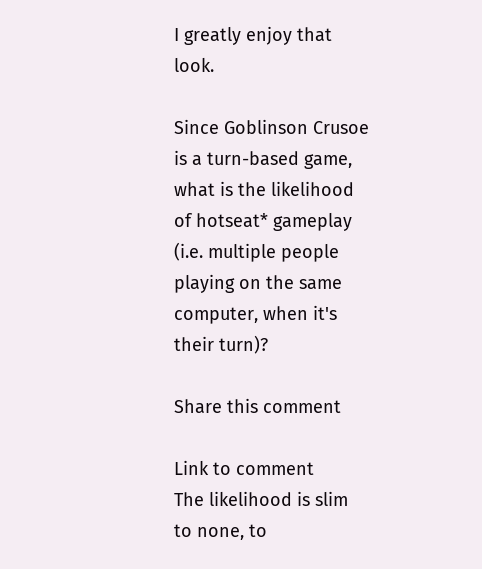I greatly enjoy that look.

Since Goblinson Crusoe is a turn-based game, what is the likelihood of hotseat* gameplay (i.e. multiple people playing on the same computer, when it's their turn)?

Share this comment

Link to comment
The likelihood is slim to none, to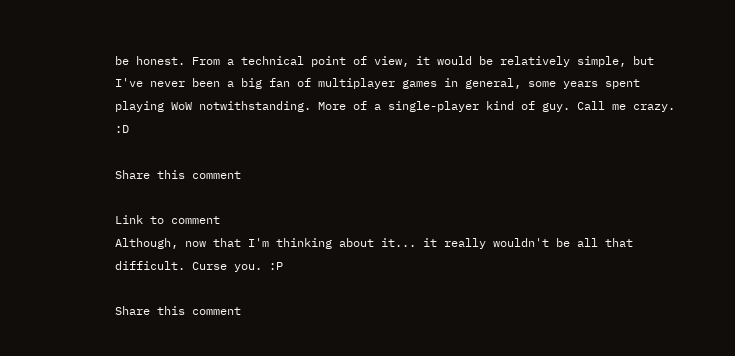be honest. From a technical point of view, it would be relatively simple, but I've never been a big fan of multiplayer games in general, some years spent playing WoW notwithstanding. More of a single-player kind of guy. Call me crazy. :D

Share this comment

Link to comment
Although, now that I'm thinking about it... it really wouldn't be all that difficult. Curse you. :P

Share this comment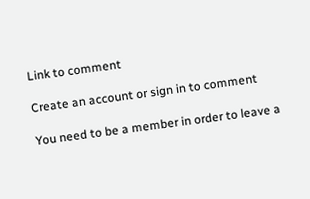Link to comment

Create an account or sign in to comment

You need to be a member in order to leave a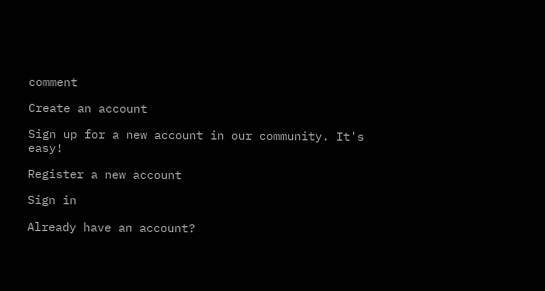comment

Create an account

Sign up for a new account in our community. It's easy!

Register a new account

Sign in

Already have an account?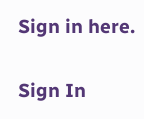Sign in here.

Sign In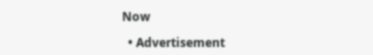Now

  • Advertisement